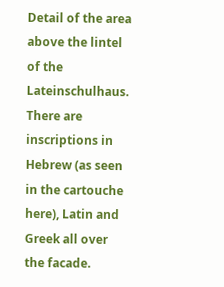Detail of the area above the lintel of the Lateinschulhaus. There are inscriptions in Hebrew (as seen in the cartouche here), Latin and Greek all over the facade.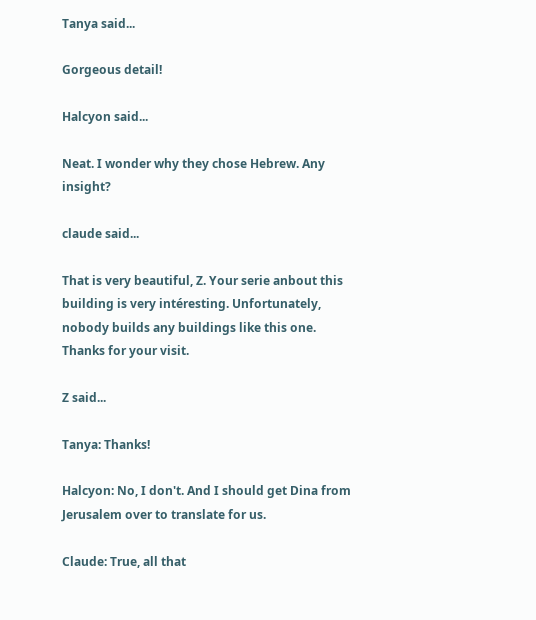Tanya said...

Gorgeous detail!

Halcyon said...

Neat. I wonder why they chose Hebrew. Any insight?

claude said...

That is very beautiful, Z. Your serie anbout this building is very intéresting. Unfortunately, nobody builds any buildings like this one.
Thanks for your visit.

Z said...

Tanya: Thanks!

Halcyon: No, I don't. And I should get Dina from Jerusalem over to translate for us.

Claude: True, all that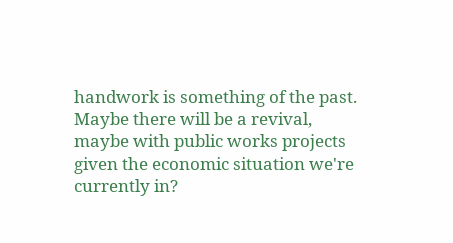handwork is something of the past. Maybe there will be a revival, maybe with public works projects given the economic situation we're currently in?